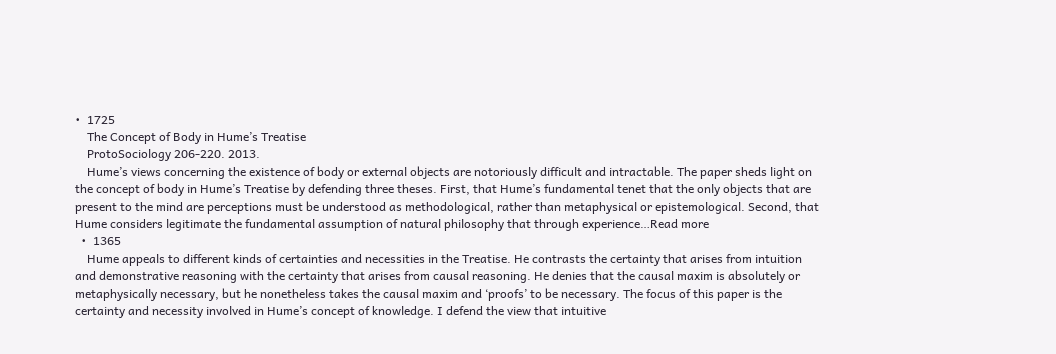•  1725
    The Concept of Body in Hume’s Treatise
    ProtoSociology 206-220. 2013.
    Hume’s views concerning the existence of body or external objects are notoriously difficult and intractable. The paper sheds light on the concept of body in Hume’s Treatise by defending three theses. First, that Hume’s fundamental tenet that the only objects that are present to the mind are perceptions must be understood as methodological, rather than metaphysical or epistemological. Second, that Hume considers legitimate the fundamental assumption of natural philosophy that through experience…Read more
  •  1365
    Hume appeals to different kinds of certainties and necessities in the Treatise. He contrasts the certainty that arises from intuition and demonstrative reasoning with the certainty that arises from causal reasoning. He denies that the causal maxim is absolutely or metaphysically necessary, but he nonetheless takes the causal maxim and ‘proofs’ to be necessary. The focus of this paper is the certainty and necessity involved in Hume’s concept of knowledge. I defend the view that intuitive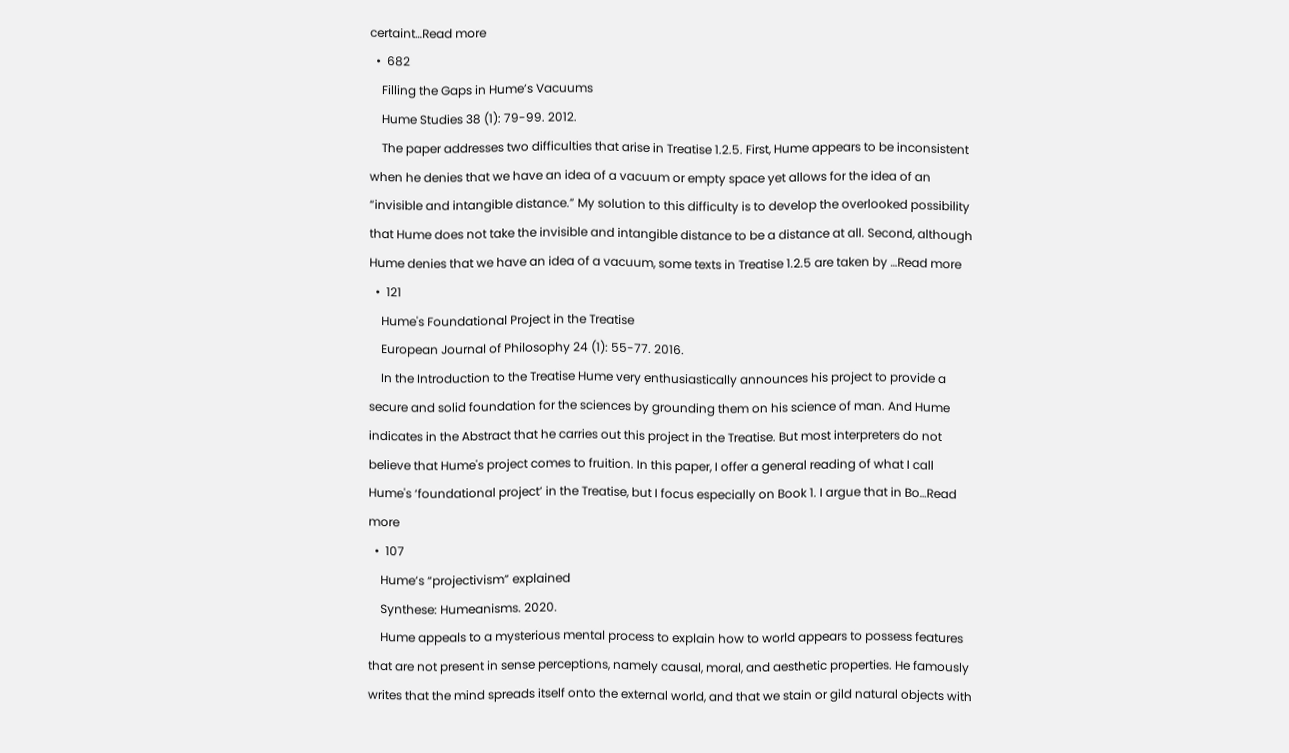certaint…Read more
  •  682
    Filling the Gaps in Hume’s Vacuums
    Hume Studies 38 (1): 79-99. 2012.
    The paper addresses two difficulties that arise in Treatise 1.2.5. First, Hume appears to be inconsistent when he denies that we have an idea of a vacuum or empty space yet allows for the idea of an “invisible and intangible distance.” My solution to this difficulty is to develop the overlooked possibility that Hume does not take the invisible and intangible distance to be a distance at all. Second, although Hume denies that we have an idea of a vacuum, some texts in Treatise 1.2.5 are taken by …Read more
  •  121
    Hume's Foundational Project in the Treatise
    European Journal of Philosophy 24 (1): 55-77. 2016.
    In the Introduction to the Treatise Hume very enthusiastically announces his project to provide a secure and solid foundation for the sciences by grounding them on his science of man. And Hume indicates in the Abstract that he carries out this project in the Treatise. But most interpreters do not believe that Hume's project comes to fruition. In this paper, I offer a general reading of what I call Hume's ‘foundational project’ in the Treatise, but I focus especially on Book 1. I argue that in Bo…Read more
  •  107
    Hume’s “projectivism” explained
    Synthese: Humeanisms. 2020.
    Hume appeals to a mysterious mental process to explain how to world appears to possess features that are not present in sense perceptions, namely causal, moral, and aesthetic properties. He famously writes that the mind spreads itself onto the external world, and that we stain or gild natural objects with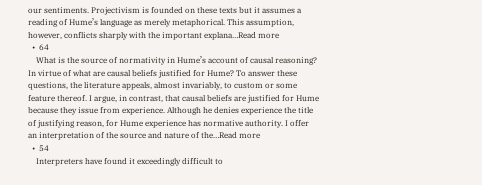our sentiments. Projectivism is founded on these texts but it assumes a reading of Hume’s language as merely metaphorical. This assumption, however, conflicts sharply with the important explana…Read more
  •  64
    What is the source of normativity in Hume’s account of causal reasoning? In virtue of what are causal beliefs justified for Hume? To answer these questions, the literature appeals, almost invariably, to custom or some feature thereof. I argue, in contrast, that causal beliefs are justified for Hume because they issue from experience. Although he denies experience the title of justifying reason, for Hume experience has normative authority. I offer an interpretation of the source and nature of the…Read more
  •  54
    Interpreters have found it exceedingly difficult to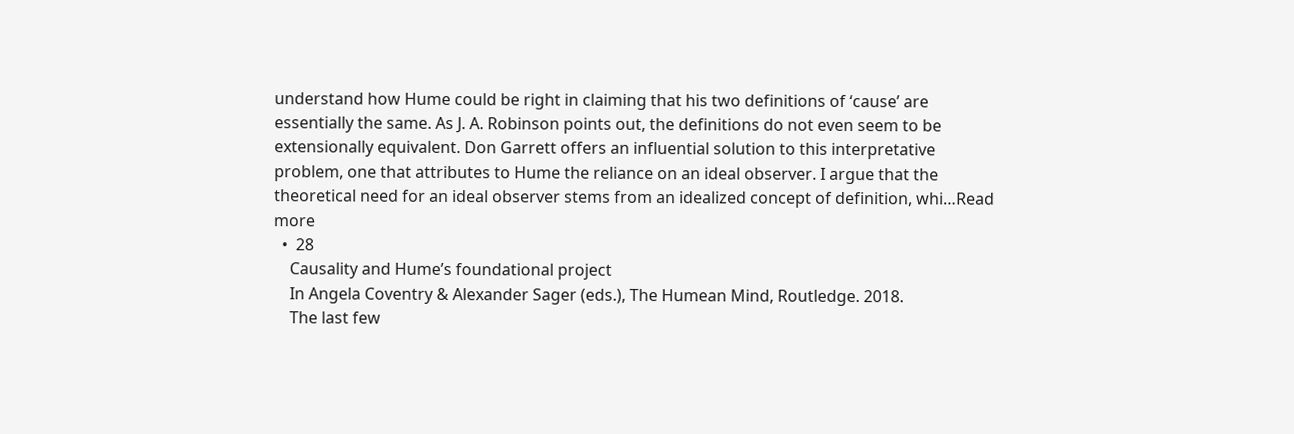understand how Hume could be right in claiming that his two definitions of ‘cause’ are essentially the same. As J. A. Robinson points out, the definitions do not even seem to be extensionally equivalent. Don Garrett offers an influential solution to this interpretative problem, one that attributes to Hume the reliance on an ideal observer. I argue that the theoretical need for an ideal observer stems from an idealized concept of definition, whi…Read more
  •  28
    Causality and Hume’s foundational project
    In Angela Coventry & Alexander Sager (eds.), The Humean Mind, Routledge. 2018.
    The last few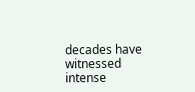decades have witnessed intense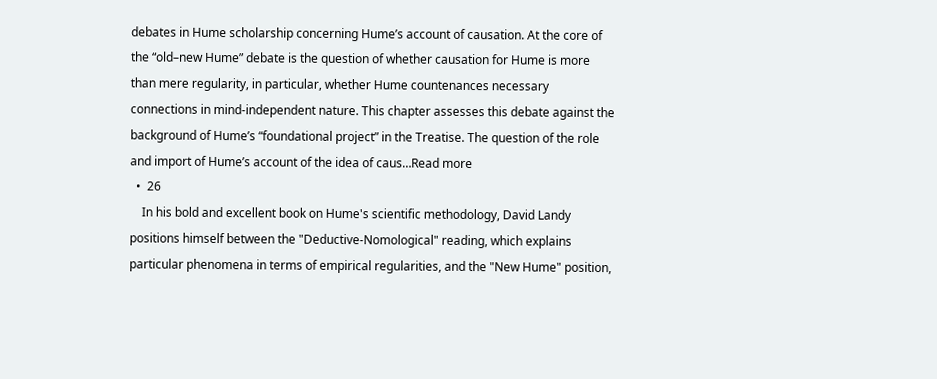debates in Hume scholarship concerning Hume’s account of causation. At the core of the “old–new Hume” debate is the question of whether causation for Hume is more than mere regularity, in particular, whether Hume countenances necessary connections in mind-independent nature. This chapter assesses this debate against the background of Hume’s “foundational project” in the Treatise. The question of the role and import of Hume’s account of the idea of caus…Read more
  •  26
    In his bold and excellent book on Hume's scientific methodology, David Landy positions himself between the "Deductive-Nomological" reading, which explains particular phenomena in terms of empirical regularities, and the "New Hume" position,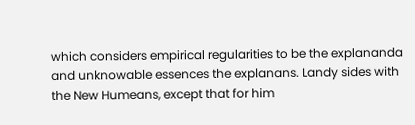which considers empirical regularities to be the explananda and unknowable essences the explanans. Landy sides with the New Humeans, except that for him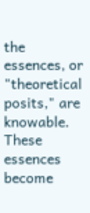the essences, or "theoretical posits," are knowable. These essences become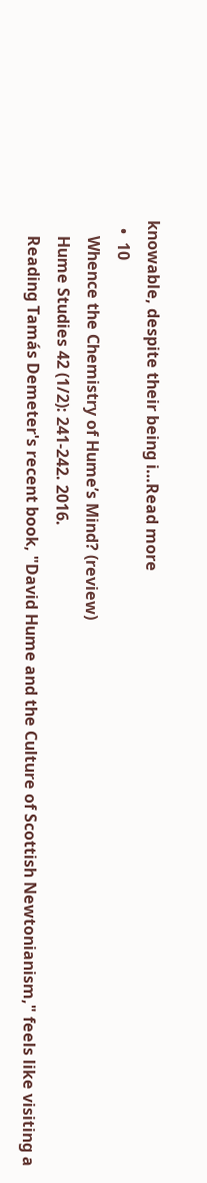knowable, despite their being i…Read more
  •  10
    Whence the Chemistry of Hume’s Mind? (review)
    Hume Studies 42 (1/2): 241-242. 2016.
    Reading Tamás Demeter's recent book, "David Hume and the Culture of Scottish Newtonianism," feels like visiting a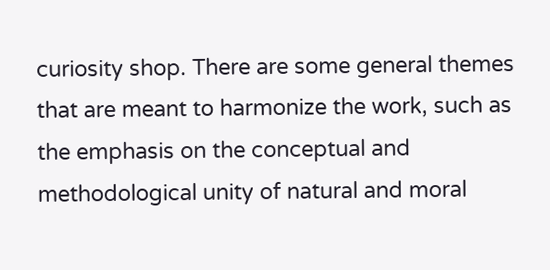curiosity shop. There are some general themes that are meant to harmonize the work, such as the emphasis on the conceptual and methodological unity of natural and moral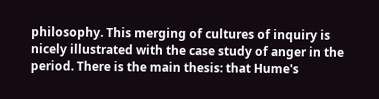philosophy. This merging of cultures of inquiry is nicely illustrated with the case study of anger in the period. There is the main thesis: that Hume's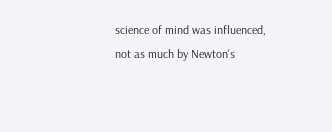science of mind was influenced, not as much by Newton's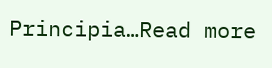Principia…Read more